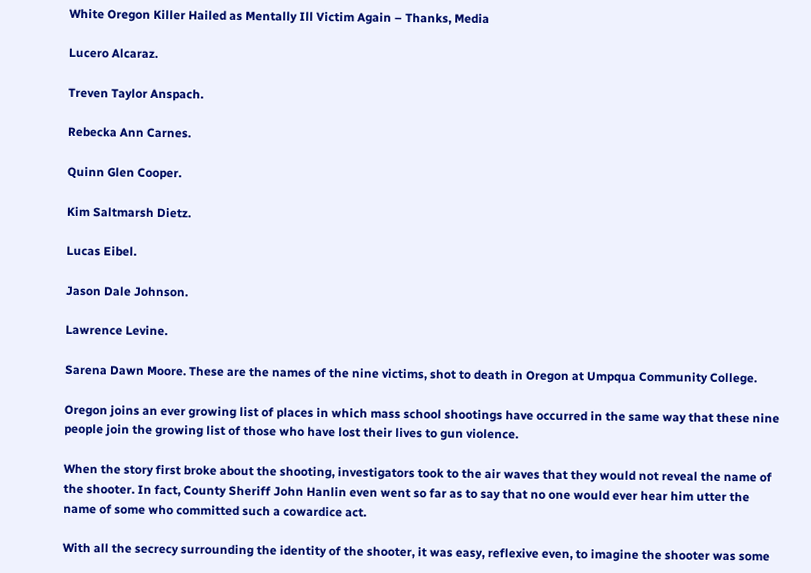White Oregon Killer Hailed as Mentally Ill Victim Again – Thanks, Media

Lucero Alcaraz.

Treven Taylor Anspach.

Rebecka Ann Carnes.

Quinn Glen Cooper.

Kim Saltmarsh Dietz.

Lucas Eibel.

Jason Dale Johnson.

Lawrence Levine.

Sarena Dawn Moore. These are the names of the nine victims, shot to death in Oregon at Umpqua Community College.

Oregon joins an ever growing list of places in which mass school shootings have occurred in the same way that these nine people join the growing list of those who have lost their lives to gun violence.

When the story first broke about the shooting, investigators took to the air waves that they would not reveal the name of the shooter. In fact, County Sheriff John Hanlin even went so far as to say that no one would ever hear him utter the name of some who committed such a cowardice act.

With all the secrecy surrounding the identity of the shooter, it was easy, reflexive even, to imagine the shooter was some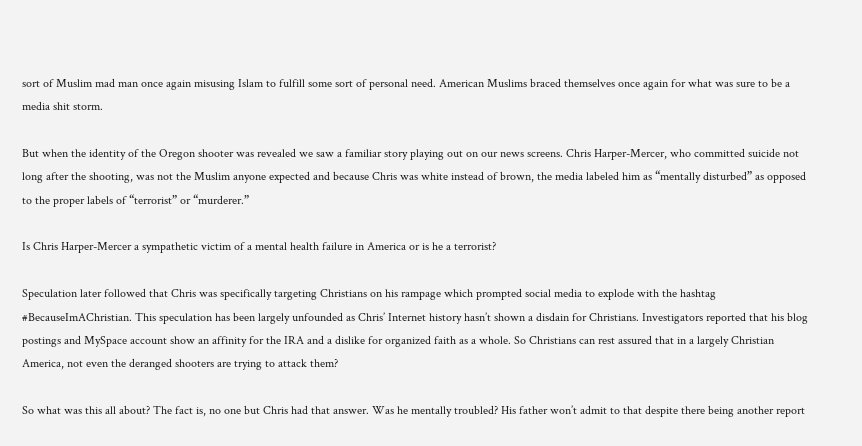sort of Muslim mad man once again misusing Islam to fulfill some sort of personal need. American Muslims braced themselves once again for what was sure to be a media shit storm.

But when the identity of the Oregon shooter was revealed we saw a familiar story playing out on our news screens. Chris Harper-Mercer, who committed suicide not long after the shooting, was not the Muslim anyone expected and because Chris was white instead of brown, the media labeled him as “mentally disturbed” as opposed to the proper labels of “terrorist” or “murderer.”

Is Chris Harper-Mercer a sympathetic victim of a mental health failure in America or is he a terrorist?

Speculation later followed that Chris was specifically targeting Christians on his rampage which prompted social media to explode with the hashtag #BecauseImAChristian. This speculation has been largely unfounded as Chris’ Internet history hasn’t shown a disdain for Christians. Investigators reported that his blog postings and MySpace account show an affinity for the IRA and a dislike for organized faith as a whole. So Christians can rest assured that in a largely Christian America, not even the deranged shooters are trying to attack them?

So what was this all about? The fact is, no one but Chris had that answer. Was he mentally troubled? His father won’t admit to that despite there being another report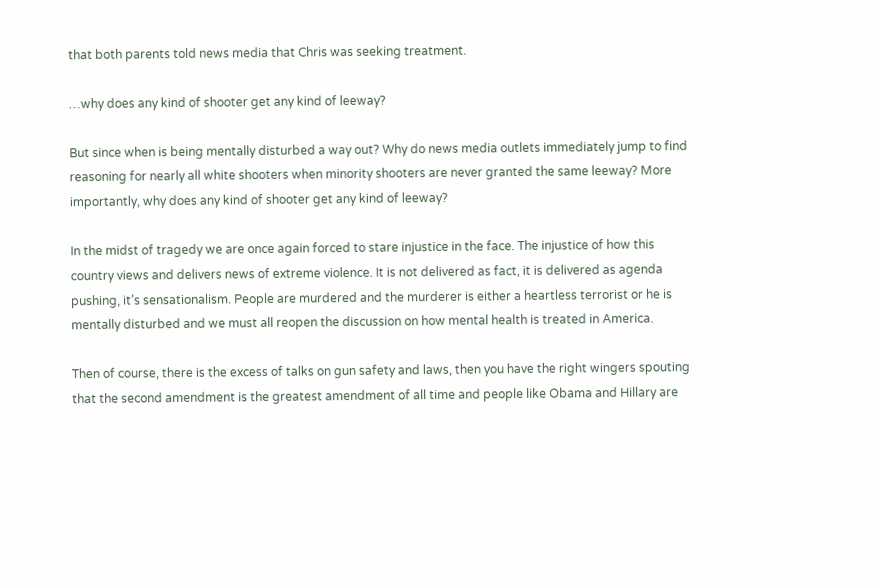that both parents told news media that Chris was seeking treatment.

…why does any kind of shooter get any kind of leeway?

But since when is being mentally disturbed a way out? Why do news media outlets immediately jump to find reasoning for nearly all white shooters when minority shooters are never granted the same leeway? More importantly, why does any kind of shooter get any kind of leeway?

In the midst of tragedy we are once again forced to stare injustice in the face. The injustice of how this country views and delivers news of extreme violence. It is not delivered as fact, it is delivered as agenda pushing, it’s sensationalism. People are murdered and the murderer is either a heartless terrorist or he is mentally disturbed and we must all reopen the discussion on how mental health is treated in America.

Then of course, there is the excess of talks on gun safety and laws, then you have the right wingers spouting that the second amendment is the greatest amendment of all time and people like Obama and Hillary are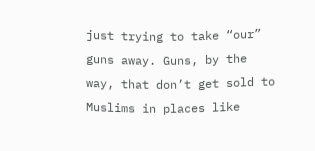just trying to take “our” guns away. Guns, by the way, that don’t get sold to Muslims in places like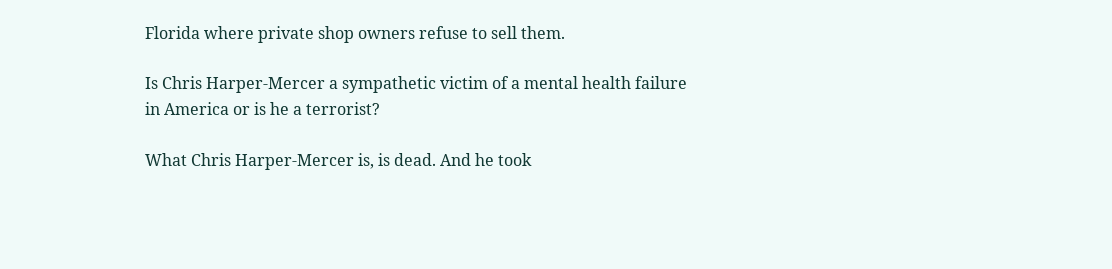Florida where private shop owners refuse to sell them.

Is Chris Harper-Mercer a sympathetic victim of a mental health failure in America or is he a terrorist?

What Chris Harper-Mercer is, is dead. And he took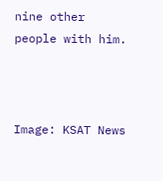nine other people with him.



Image: KSAT News